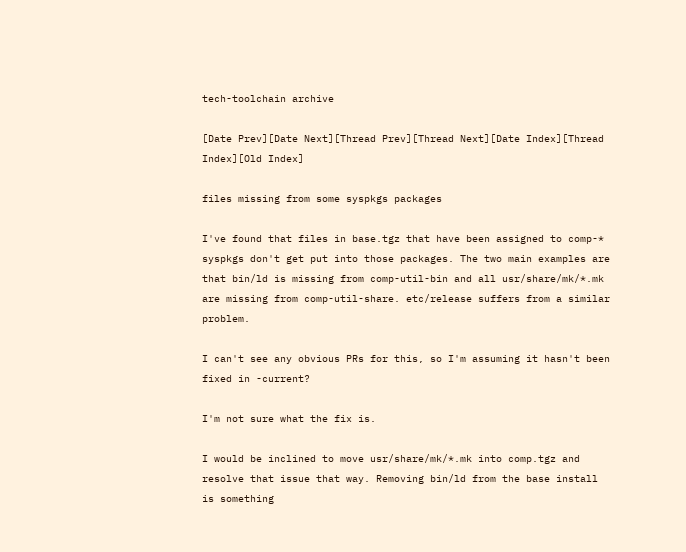tech-toolchain archive

[Date Prev][Date Next][Thread Prev][Thread Next][Date Index][Thread Index][Old Index]

files missing from some syspkgs packages

I've found that files in base.tgz that have been assigned to comp-* syspkgs don't get put into those packages. The two main examples are that bin/ld is missing from comp-util-bin and all usr/share/mk/*.mk are missing from comp-util-share. etc/release suffers from a similar problem.

I can't see any obvious PRs for this, so I'm assuming it hasn't been fixed in -current?

I'm not sure what the fix is.

I would be inclined to move usr/share/mk/*.mk into comp.tgz and resolve that issue that way. Removing bin/ld from the base install is something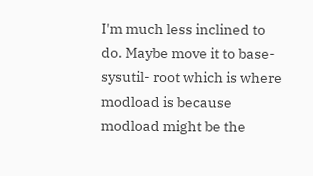I'm much less inclined to do. Maybe move it to base-sysutil- root which is where modload is because modload might be the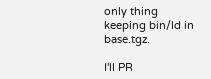only thing keeping bin/ld in base.tgz.

I'll PR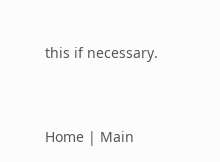this if necessary.


Home | Main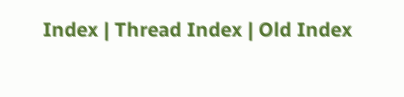Index | Thread Index | Old Index